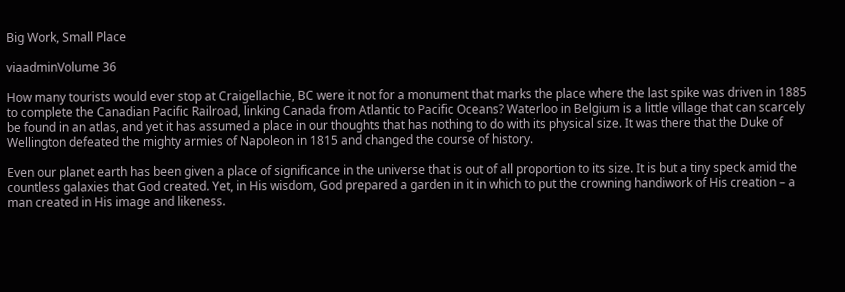Big Work, Small Place

viaadminVolume 36

How many tourists would ever stop at Craigellachie, BC were it not for a monument that marks the place where the last spike was driven in 1885 to complete the Canadian Pacific Railroad, linking Canada from Atlantic to Pacific Oceans? Waterloo in Belgium is a little village that can scarcely be found in an atlas, and yet it has assumed a place in our thoughts that has nothing to do with its physical size. It was there that the Duke of Wellington defeated the mighty armies of Napoleon in 1815 and changed the course of history.

Even our planet earth has been given a place of significance in the universe that is out of all proportion to its size. It is but a tiny speck amid the countless galaxies that God created. Yet, in His wisdom, God prepared a garden in it in which to put the crowning handiwork of His creation – a man created in His image and likeness.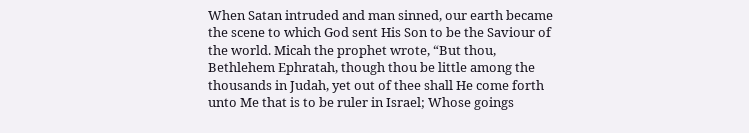When Satan intruded and man sinned, our earth became the scene to which God sent His Son to be the Saviour of the world. Micah the prophet wrote, “But thou, Bethlehem Ephratah, though thou be little among the thousands in Judah, yet out of thee shall He come forth unto Me that is to be ruler in Israel; Whose goings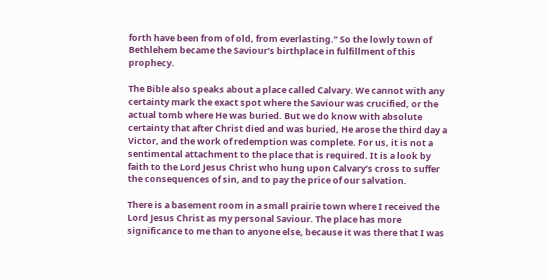forth have been from of old, from everlasting.” So the lowly town of Bethlehem became the Saviour’s birthplace in fulfillment of this prophecy.

The Bible also speaks about a place called Calvary. We cannot with any certainty mark the exact spot where the Saviour was crucified, or the actual tomb where He was buried. But we do know with absolute certainty that after Christ died and was buried, He arose the third day a Victor, and the work of redemption was complete. For us, it is not a sentimental attachment to the place that is required. It is a look by faith to the Lord Jesus Christ who hung upon Calvary’s cross to suffer the consequences of sin, and to pay the price of our salvation.

There is a basement room in a small prairie town where I received the Lord Jesus Christ as my personal Saviour. The place has more significance to me than to anyone else, because it was there that I was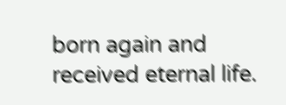born again and received eternal life.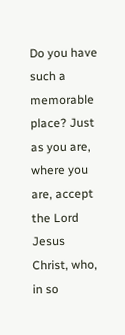Do you have such a memorable place? Just as you are, where you are, accept the Lord Jesus Christ, who, in so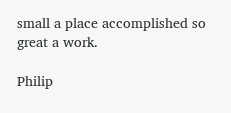small a place accomplished so great a work.

Philip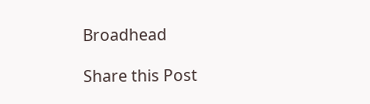Broadhead

Share this Post